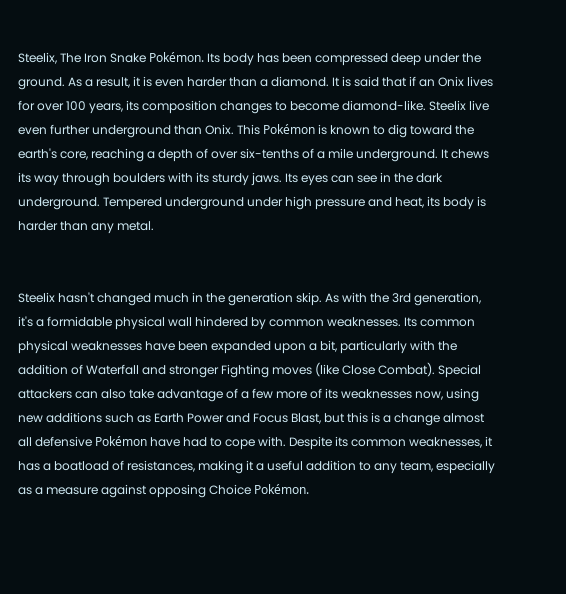Steelix, The Iron Snake Pokémon. Its body has been compressed deep under the ground. As a result, it is even harder than a diamond. It is said that if an Onix lives for over 100 years, its composition changes to become diamond-like. Steelix live even further underground than Onix. This Pokémon is known to dig toward the earth's core, reaching a depth of over six-tenths of a mile underground. It chews its way through boulders with its sturdy jaws. Its eyes can see in the dark underground. Tempered underground under high pressure and heat, its body is harder than any metal.


Steelix hasn't changed much in the generation skip. As with the 3rd generation, it's a formidable physical wall hindered by common weaknesses. Its common physical weaknesses have been expanded upon a bit, particularly with the addition of Waterfall and stronger Fighting moves (like Close Combat). Special attackers can also take advantage of a few more of its weaknesses now, using new additions such as Earth Power and Focus Blast, but this is a change almost all defensive Pokémon have had to cope with. Despite its common weaknesses, it has a boatload of resistances, making it a useful addition to any team, especially as a measure against opposing Choice Pokémon.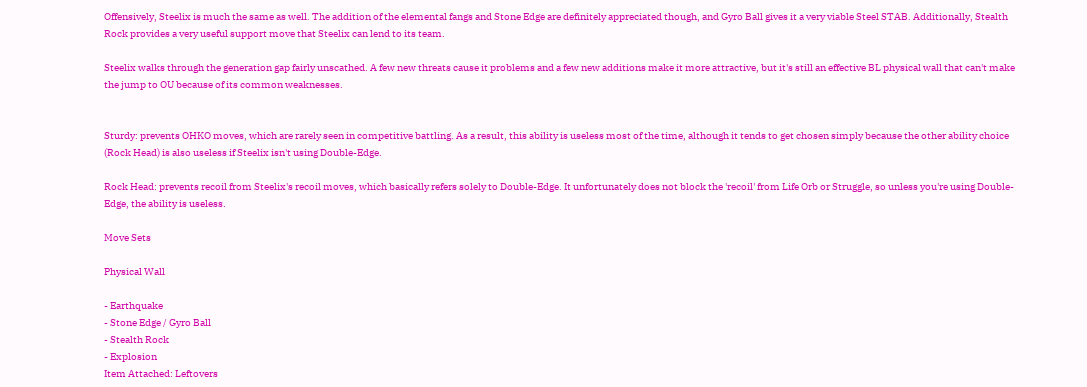Offensively, Steelix is much the same as well. The addition of the elemental fangs and Stone Edge are definitely appreciated though, and Gyro Ball gives it a very viable Steel STAB. Additionally, Stealth Rock provides a very useful support move that Steelix can lend to its team.

Steelix walks through the generation gap fairly unscathed. A few new threats cause it problems and a few new additions make it more attractive, but it's still an effective BL physical wall that can't make the jump to OU because of its common weaknesses.


Sturdy: prevents OHKO moves, which are rarely seen in competitive battling. As a result, this ability is useless most of the time, although it tends to get chosen simply because the other ability choice (Rock Head) is also useless if Steelix isn't using Double-Edge.

Rock Head: prevents recoil from Steelix's recoil moves, which basically refers solely to Double-Edge. It unfortunately does not block the 'recoil' from Life Orb or Struggle, so unless you're using Double-Edge, the ability is useless.

Move Sets

Physical Wall

- Earthquake
- Stone Edge / Gyro Ball
- Stealth Rock
- Explosion
Item Attached: Leftovers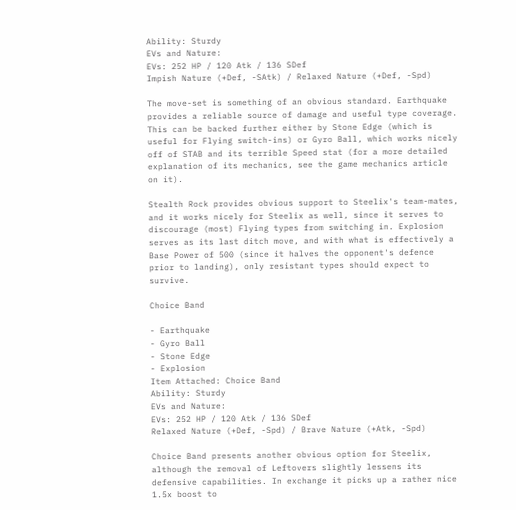Ability: Sturdy
EVs and Nature:
EVs: 252 HP / 120 Atk / 136 SDef
Impish Nature (+Def, -SAtk) / Relaxed Nature (+Def, -Spd)

The move-set is something of an obvious standard. Earthquake provides a reliable source of damage and useful type coverage. This can be backed further either by Stone Edge (which is useful for Flying switch-ins) or Gyro Ball, which works nicely off of STAB and its terrible Speed stat (for a more detailed explanation of its mechanics, see the game mechanics article on it).

Stealth Rock provides obvious support to Steelix's team-mates, and it works nicely for Steelix as well, since it serves to discourage (most) Flying types from switching in. Explosion serves as its last ditch move, and with what is effectively a Base Power of 500 (since it halves the opponent's defence prior to landing), only resistant types should expect to survive.

Choice Band

- Earthquake
- Gyro Ball
- Stone Edge
- Explosion
Item Attached: Choice Band
Ability: Sturdy
EVs and Nature:
EVs: 252 HP / 120 Atk / 136 SDef
Relaxed Nature (+Def, -Spd) / Brave Nature (+Atk, -Spd)

Choice Band presents another obvious option for Steelix, although the removal of Leftovers slightly lessens its defensive capabilities. In exchange it picks up a rather nice 1.5x boost to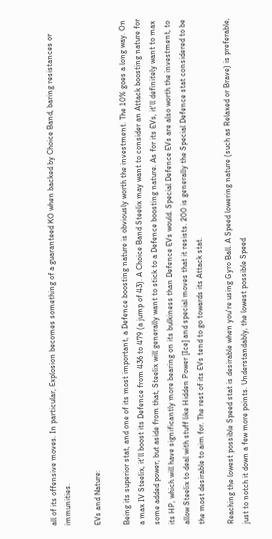all of its offensive moves. In particular, Explosion becomes something of a guaranteed KO when backed by Choice Band, baring resistances or immunities.

EVs and Nature:

Being its superior stat, and one of its most important, a Defence boosting nature is obviously worth the investment. The 10% goes a long way. On a max IV Steelix, it'll boost its Defence from 436 to 479 (a jump of 43). A Choice Band Steelix may want to consider an Attack boosting nature for some added power, but aside from that, Steelix will generally want to stick to a Defence boosting nature. As for its EVs, it'll definitely want to max its HP, which will have significantly more bearing on its bulkiness than Defence EVs would. Special Defence EVs are also worth the investment, to allow Steelix to deal with stuff like Hidden Power [Ice] and special moves that it resists. 200 is generally the Special Defence stat considered to be the most desirable to aim for. The rest of its EVs tend to go towards its Attack stat.

Reaching the lowest possible Speed stat is desirable when you're using Gyro Ball. A Speed lowering nature (such as Relaxed or Brave) is preferable, just to notch it down a few more points. Understandably, the lowest possible Speed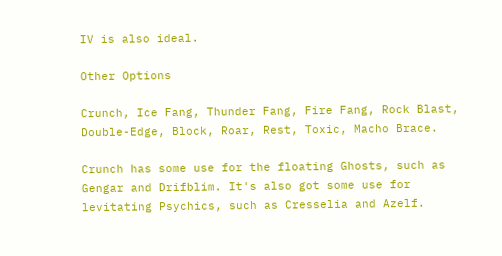IV is also ideal.

Other Options

Crunch, Ice Fang, Thunder Fang, Fire Fang, Rock Blast, Double-Edge, Block, Roar, Rest, Toxic, Macho Brace.

Crunch has some use for the floating Ghosts, such as Gengar and Drifblim. It's also got some use for levitating Psychics, such as Cresselia and Azelf.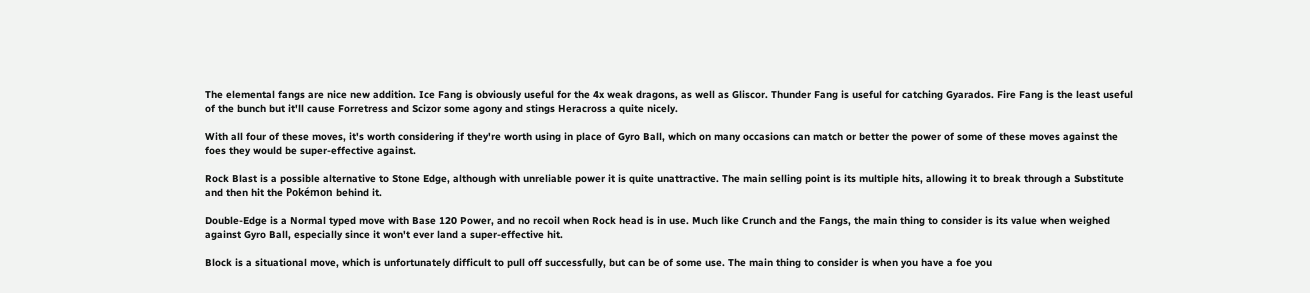The elemental fangs are nice new addition. Ice Fang is obviously useful for the 4x weak dragons, as well as Gliscor. Thunder Fang is useful for catching Gyarados. Fire Fang is the least useful of the bunch but it'll cause Forretress and Scizor some agony and stings Heracross a quite nicely.

With all four of these moves, it's worth considering if they're worth using in place of Gyro Ball, which on many occasions can match or better the power of some of these moves against the foes they would be super-effective against.

Rock Blast is a possible alternative to Stone Edge, although with unreliable power it is quite unattractive. The main selling point is its multiple hits, allowing it to break through a Substitute and then hit the Pokémon behind it.

Double-Edge is a Normal typed move with Base 120 Power, and no recoil when Rock head is in use. Much like Crunch and the Fangs, the main thing to consider is its value when weighed against Gyro Ball, especially since it won't ever land a super-effective hit.

Block is a situational move, which is unfortunately difficult to pull off successfully, but can be of some use. The main thing to consider is when you have a foe you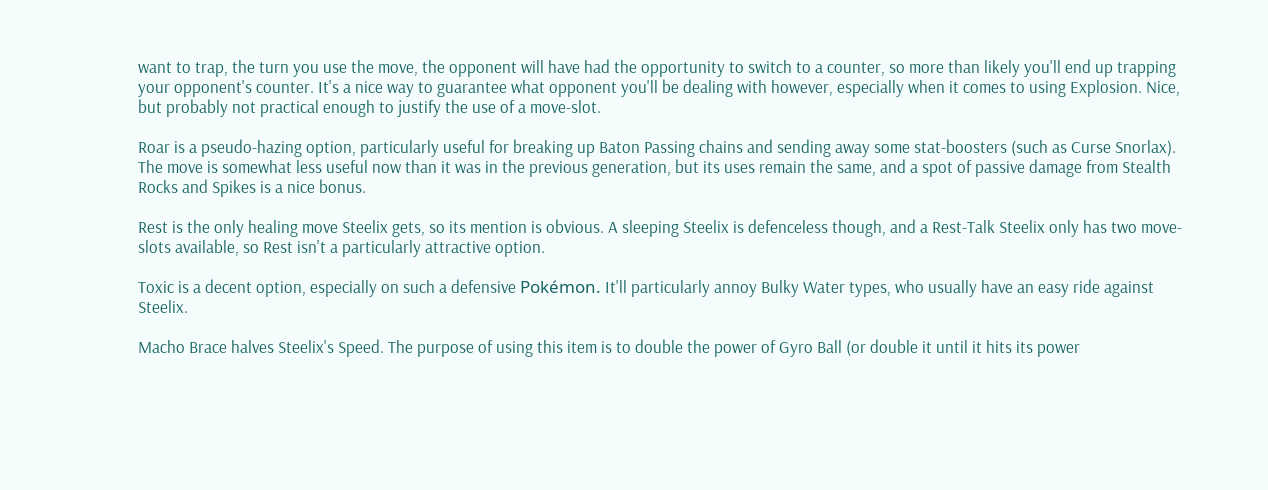want to trap, the turn you use the move, the opponent will have had the opportunity to switch to a counter, so more than likely you'll end up trapping your opponent's counter. It's a nice way to guarantee what opponent you'll be dealing with however, especially when it comes to using Explosion. Nice, but probably not practical enough to justify the use of a move-slot.

Roar is a pseudo-hazing option, particularly useful for breaking up Baton Passing chains and sending away some stat-boosters (such as Curse Snorlax). The move is somewhat less useful now than it was in the previous generation, but its uses remain the same, and a spot of passive damage from Stealth Rocks and Spikes is a nice bonus.

Rest is the only healing move Steelix gets, so its mention is obvious. A sleeping Steelix is defenceless though, and a Rest-Talk Steelix only has two move-slots available, so Rest isn't a particularly attractive option.

Toxic is a decent option, especially on such a defensive Pokémon. It'll particularly annoy Bulky Water types, who usually have an easy ride against Steelix.

Macho Brace halves Steelix's Speed. The purpose of using this item is to double the power of Gyro Ball (or double it until it hits its power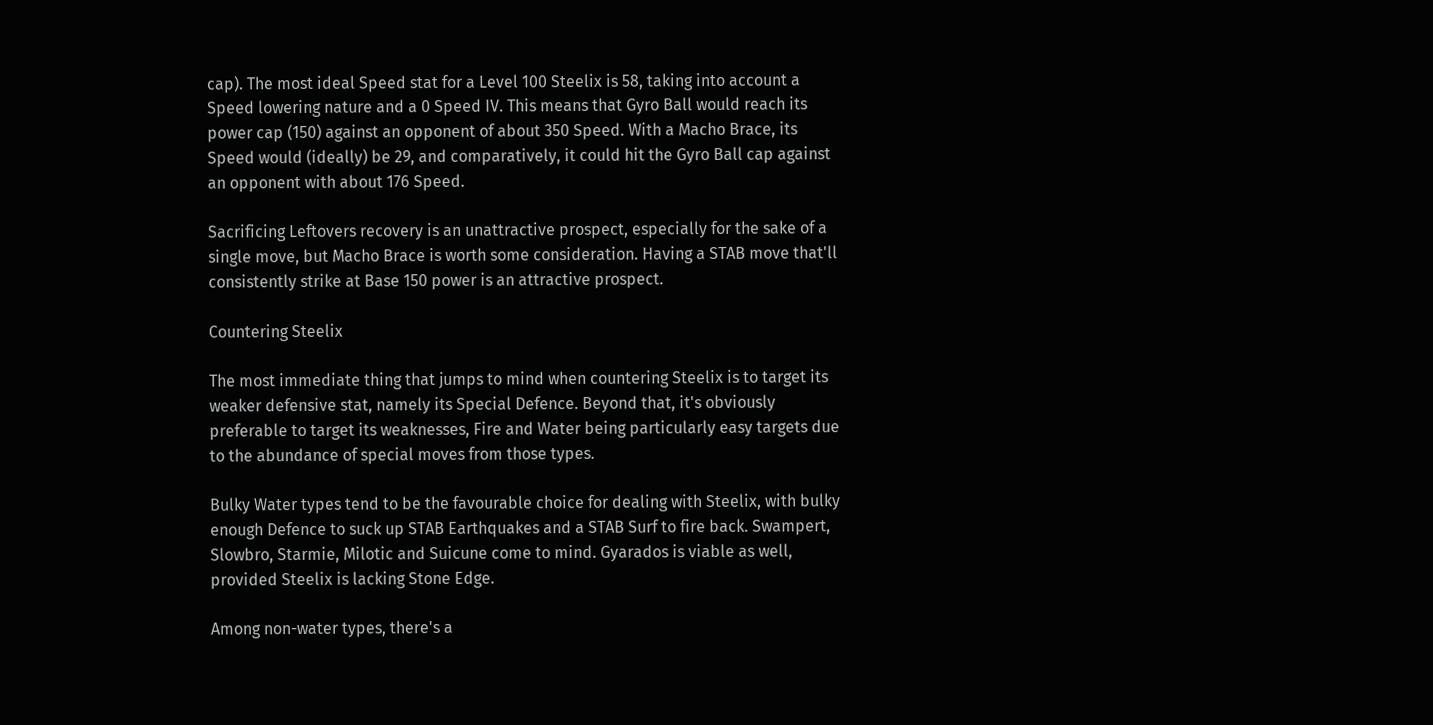cap). The most ideal Speed stat for a Level 100 Steelix is 58, taking into account a Speed lowering nature and a 0 Speed IV. This means that Gyro Ball would reach its power cap (150) against an opponent of about 350 Speed. With a Macho Brace, its Speed would (ideally) be 29, and comparatively, it could hit the Gyro Ball cap against an opponent with about 176 Speed.

Sacrificing Leftovers recovery is an unattractive prospect, especially for the sake of a single move, but Macho Brace is worth some consideration. Having a STAB move that'll consistently strike at Base 150 power is an attractive prospect.

Countering Steelix

The most immediate thing that jumps to mind when countering Steelix is to target its weaker defensive stat, namely its Special Defence. Beyond that, it's obviously preferable to target its weaknesses, Fire and Water being particularly easy targets due to the abundance of special moves from those types.

Bulky Water types tend to be the favourable choice for dealing with Steelix, with bulky enough Defence to suck up STAB Earthquakes and a STAB Surf to fire back. Swampert, Slowbro, Starmie, Milotic and Suicune come to mind. Gyarados is viable as well, provided Steelix is lacking Stone Edge.

Among non-water types, there's a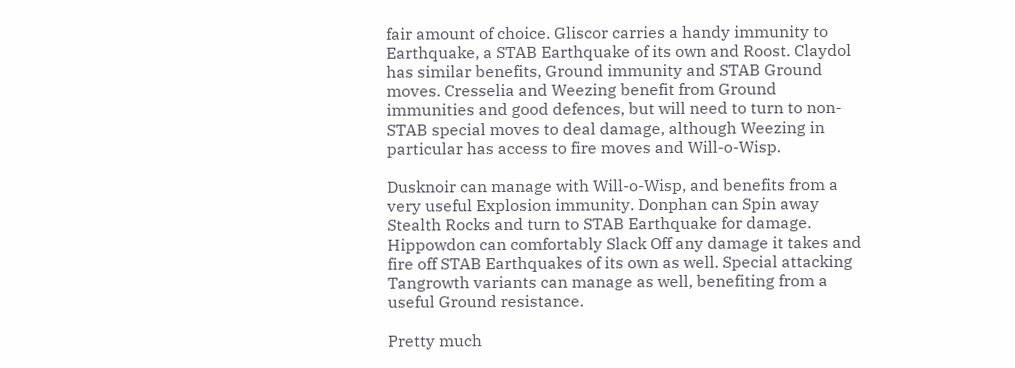fair amount of choice. Gliscor carries a handy immunity to Earthquake, a STAB Earthquake of its own and Roost. Claydol has similar benefits, Ground immunity and STAB Ground moves. Cresselia and Weezing benefit from Ground immunities and good defences, but will need to turn to non-STAB special moves to deal damage, although Weezing in particular has access to fire moves and Will-o-Wisp.

Dusknoir can manage with Will-o-Wisp, and benefits from a very useful Explosion immunity. Donphan can Spin away Stealth Rocks and turn to STAB Earthquake for damage. Hippowdon can comfortably Slack Off any damage it takes and fire off STAB Earthquakes of its own as well. Special attacking Tangrowth variants can manage as well, benefiting from a useful Ground resistance.

Pretty much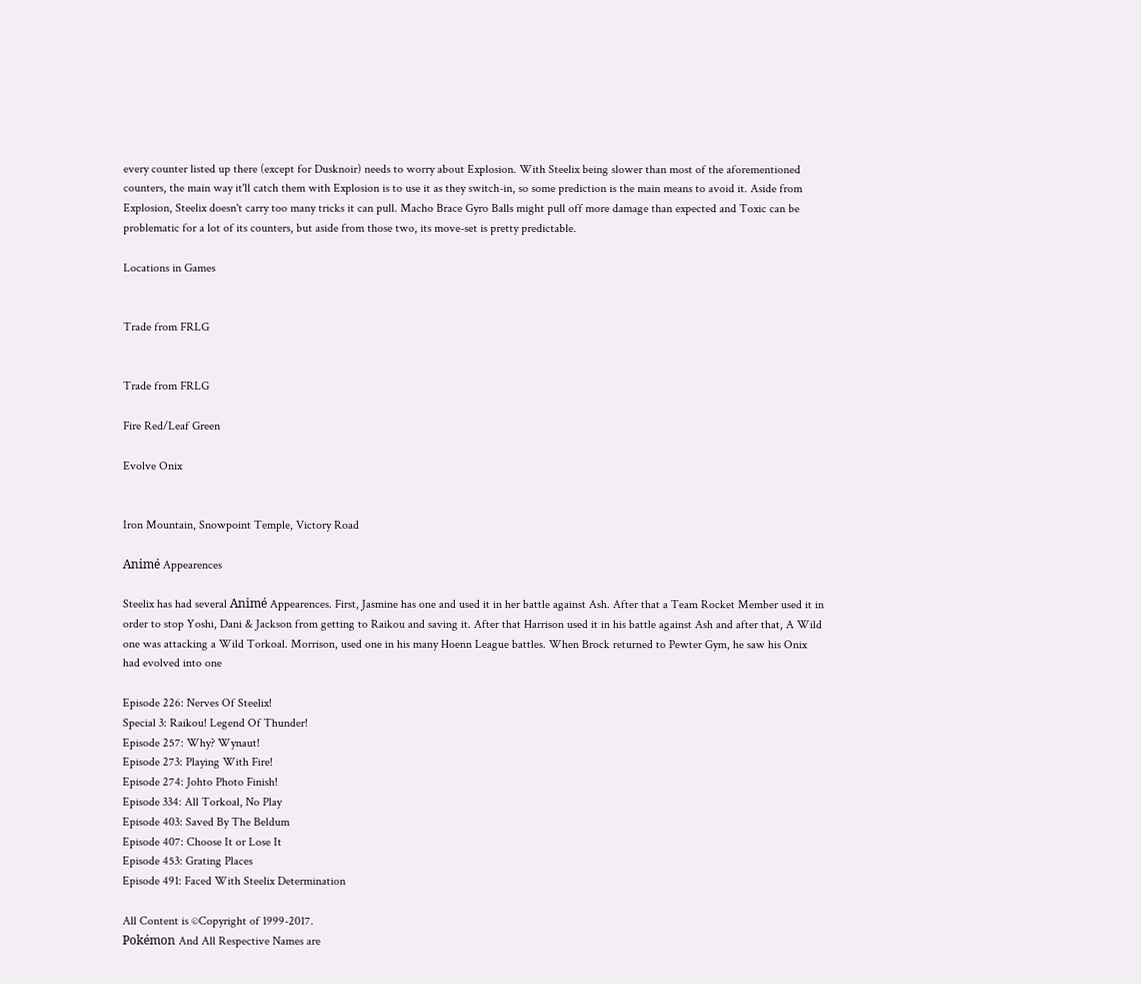every counter listed up there (except for Dusknoir) needs to worry about Explosion. With Steelix being slower than most of the aforementioned counters, the main way it'll catch them with Explosion is to use it as they switch-in, so some prediction is the main means to avoid it. Aside from Explosion, Steelix doesn't carry too many tricks it can pull. Macho Brace Gyro Balls might pull off more damage than expected and Toxic can be problematic for a lot of its counters, but aside from those two, its move-set is pretty predictable.

Locations in Games


Trade from FRLG


Trade from FRLG

Fire Red/Leaf Green

Evolve Onix


Iron Mountain, Snowpoint Temple, Victory Road

Animé Appearences

Steelix has had several Animé Appearences. First, Jasmine has one and used it in her battle against Ash. After that a Team Rocket Member used it in order to stop Yoshi, Dani & Jackson from getting to Raikou and saving it. After that Harrison used it in his battle against Ash and after that, A Wild one was attacking a Wild Torkoal. Morrison, used one in his many Hoenn League battles. When Brock returned to Pewter Gym, he saw his Onix had evolved into one

Episode 226: Nerves Of Steelix!
Special 3: Raikou! Legend Of Thunder!
Episode 257: Why? Wynaut!
Episode 273: Playing With Fire!
Episode 274: Johto Photo Finish!
Episode 334: All Torkoal, No Play
Episode 403: Saved By The Beldum
Episode 407: Choose It or Lose It
Episode 453: Grating Places
Episode 491: Faced With Steelix Determination

All Content is ©Copyright of 1999-2017.
Pokémon And All Respective Names are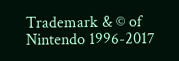Trademark & © of Nintendo 1996-2017